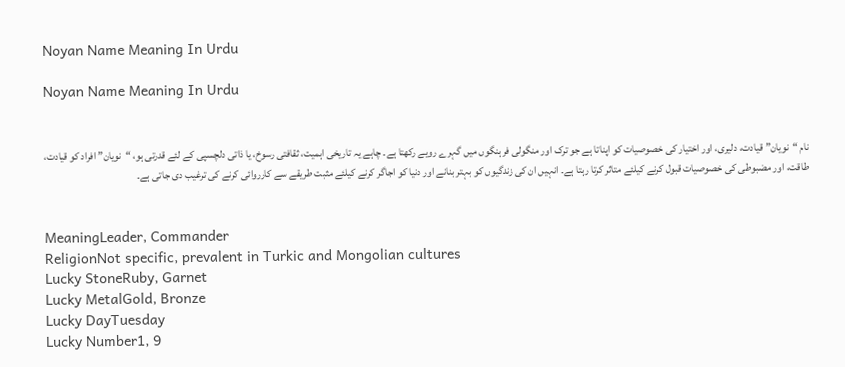Noyan Name Meaning In Urdu

Noyan Name Meaning In Urdu


نام “نویان” قیادت، دلیری، اور اختیار کی خصوصیات کو اپناتا ہے جو ترک اور منگولی فرہنگوں میں گہرے رویے رکھتا ہے۔ چاہے یہ تاریخی اہمیت، ثقافتی رسوخ، یا ذاتی دلچسپی کے لئے قدرتی ہو، “نویان” افراد کو قیادت، طاقت، اور مضبوطی کی خصوصیات قبول کرنے کیلئے متاثر کرتا رہتا ہے۔ انہیں ان کی زندگیوں کو بہتر بنانے اور دنیا کو اجاگر کرنے کیلئے مثبت طریقے سے کارروائی کرنے کی ترغیب دی جاتی ہے۔


MeaningLeader, Commander
ReligionNot specific, prevalent in Turkic and Mongolian cultures
Lucky StoneRuby, Garnet
Lucky MetalGold, Bronze
Lucky DayTuesday
Lucky Number1, 9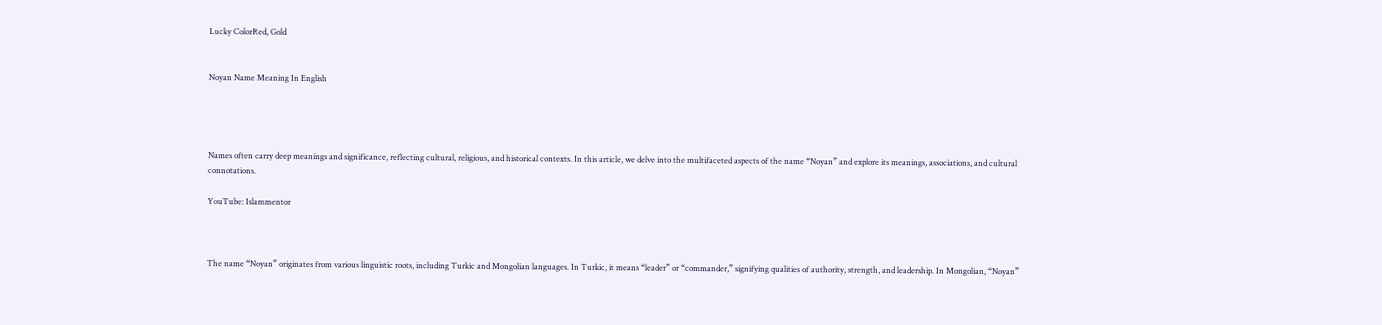Lucky ColorRed, Gold


Noyan Name Meaning In English




Names often carry deep meanings and significance, reflecting cultural, religious, and historical contexts. In this article, we delve into the multifaceted aspects of the name “Noyan” and explore its meanings, associations, and cultural connotations.

YouTube: Islammentor



The name “Noyan” originates from various linguistic roots, including Turkic and Mongolian languages. In Turkic, it means “leader” or “commander,” signifying qualities of authority, strength, and leadership. In Mongolian, “Noyan”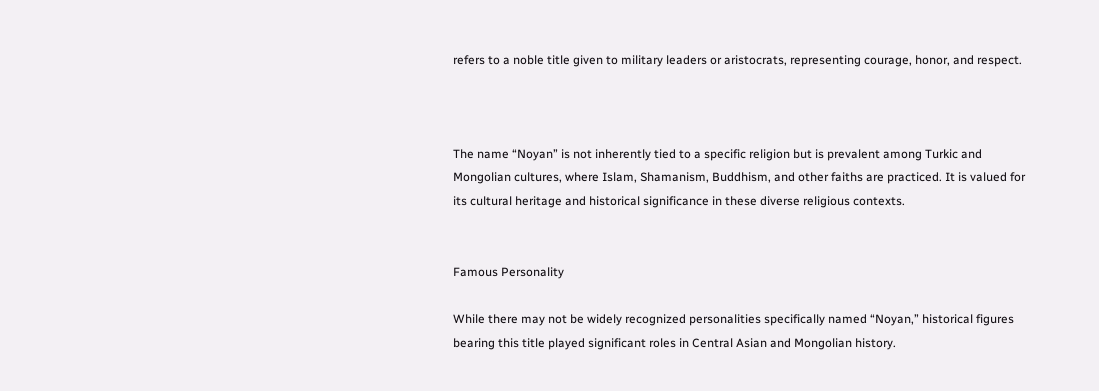refers to a noble title given to military leaders or aristocrats, representing courage, honor, and respect.



The name “Noyan” is not inherently tied to a specific religion but is prevalent among Turkic and Mongolian cultures, where Islam, Shamanism, Buddhism, and other faiths are practiced. It is valued for its cultural heritage and historical significance in these diverse religious contexts.


Famous Personality

While there may not be widely recognized personalities specifically named “Noyan,” historical figures bearing this title played significant roles in Central Asian and Mongolian history.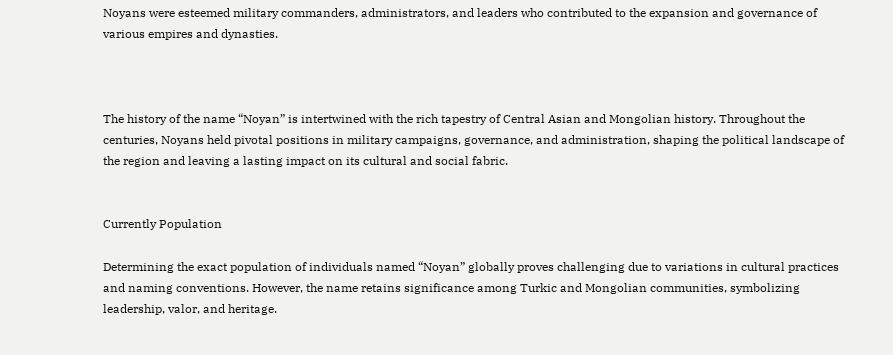Noyans were esteemed military commanders, administrators, and leaders who contributed to the expansion and governance of various empires and dynasties.



The history of the name “Noyan” is intertwined with the rich tapestry of Central Asian and Mongolian history. Throughout the centuries, Noyans held pivotal positions in military campaigns, governance, and administration, shaping the political landscape of the region and leaving a lasting impact on its cultural and social fabric.


Currently Population

Determining the exact population of individuals named “Noyan” globally proves challenging due to variations in cultural practices and naming conventions. However, the name retains significance among Turkic and Mongolian communities, symbolizing leadership, valor, and heritage.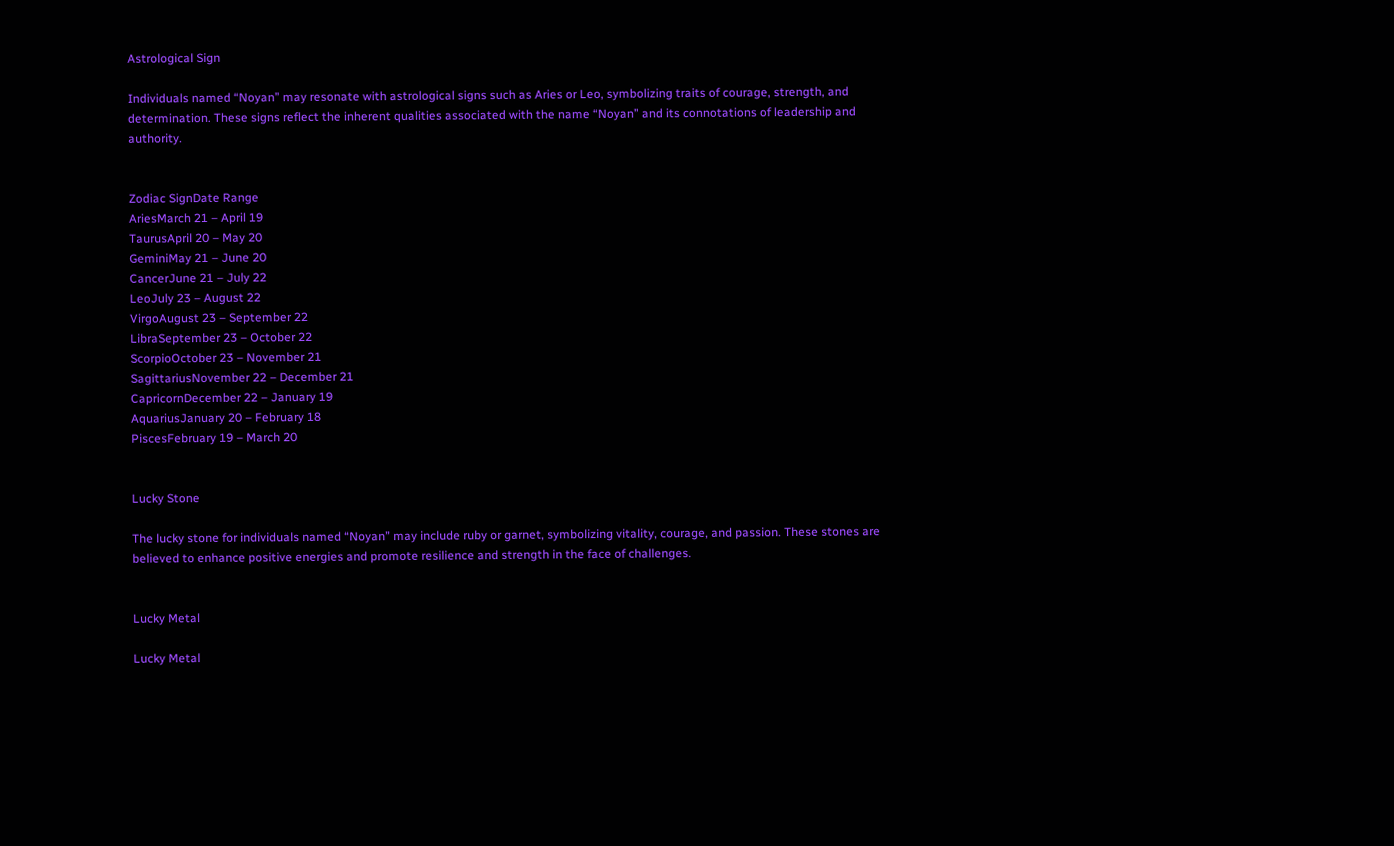Astrological Sign

Individuals named “Noyan” may resonate with astrological signs such as Aries or Leo, symbolizing traits of courage, strength, and determination. These signs reflect the inherent qualities associated with the name “Noyan” and its connotations of leadership and authority.


Zodiac SignDate Range
AriesMarch 21 – April 19
TaurusApril 20 – May 20
GeminiMay 21 – June 20
CancerJune 21 – July 22
LeoJuly 23 – August 22
VirgoAugust 23 – September 22
LibraSeptember 23 – October 22
ScorpioOctober 23 – November 21
SagittariusNovember 22 – December 21
CapricornDecember 22 – January 19
AquariusJanuary 20 – February 18
PiscesFebruary 19 – March 20


Lucky Stone

The lucky stone for individuals named “Noyan” may include ruby or garnet, symbolizing vitality, courage, and passion. These stones are believed to enhance positive energies and promote resilience and strength in the face of challenges.


Lucky Metal

Lucky Metal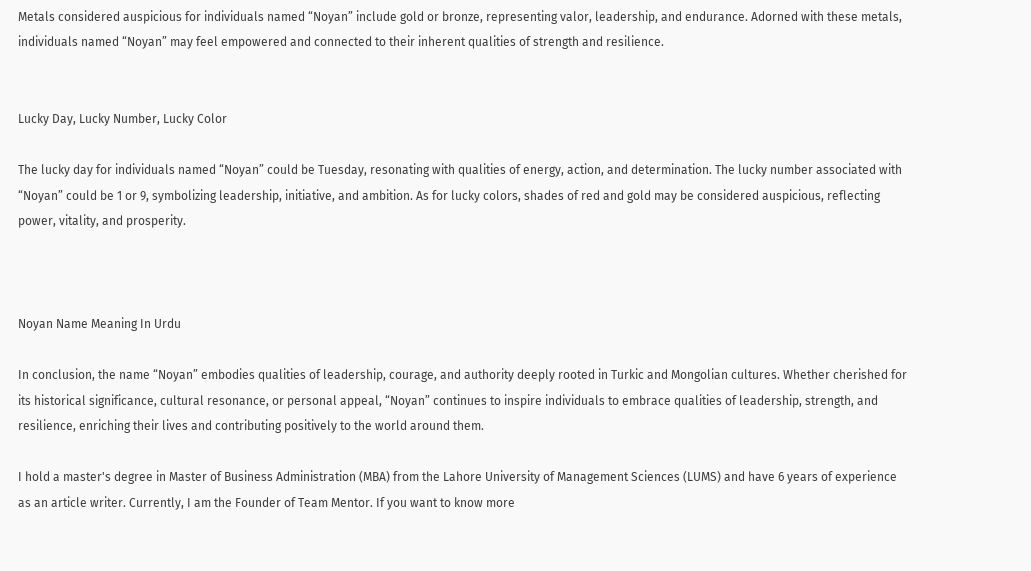Metals considered auspicious for individuals named “Noyan” include gold or bronze, representing valor, leadership, and endurance. Adorned with these metals, individuals named “Noyan” may feel empowered and connected to their inherent qualities of strength and resilience.


Lucky Day, Lucky Number, Lucky Color

The lucky day for individuals named “Noyan” could be Tuesday, resonating with qualities of energy, action, and determination. The lucky number associated with “Noyan” could be 1 or 9, symbolizing leadership, initiative, and ambition. As for lucky colors, shades of red and gold may be considered auspicious, reflecting power, vitality, and prosperity.



Noyan Name Meaning In Urdu

In conclusion, the name “Noyan” embodies qualities of leadership, courage, and authority deeply rooted in Turkic and Mongolian cultures. Whether cherished for its historical significance, cultural resonance, or personal appeal, “Noyan” continues to inspire individuals to embrace qualities of leadership, strength, and resilience, enriching their lives and contributing positively to the world around them.

I hold a master's degree in Master of Business Administration (MBA) from the Lahore University of Management Sciences (LUMS) and have 6 years of experience as an article writer. Currently, I am the Founder of Team Mentor. If you want to know more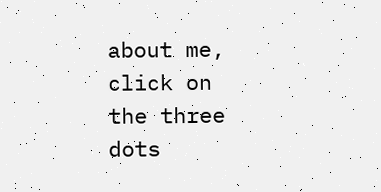about me, click on the three dots